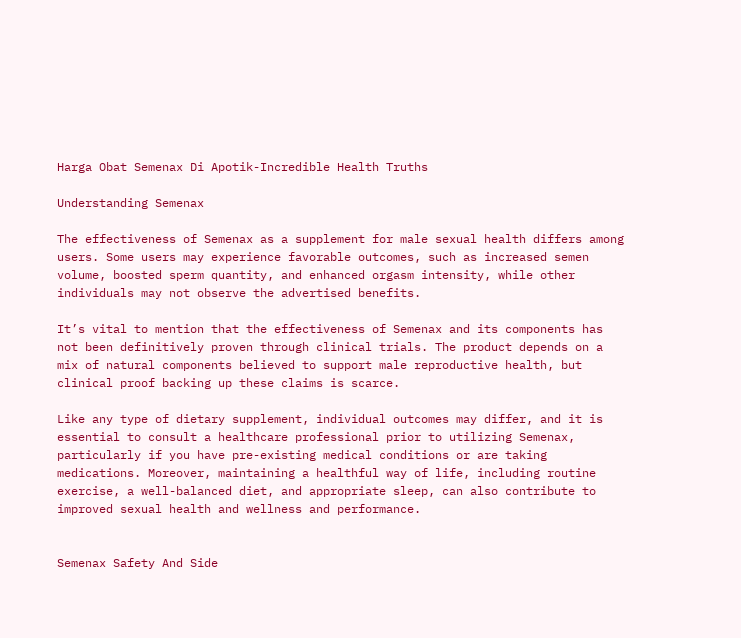Harga Obat Semenax Di Apotik-Incredible Health Truths

Understanding Semenax

The effectiveness of Semenax as a supplement for male sexual health differs among users. Some users may experience favorable outcomes, such as increased semen volume, boosted sperm quantity, and enhanced orgasm intensity, while other individuals may not observe the advertised benefits.

It’s vital to mention that the effectiveness of Semenax and its components has not been definitively proven through clinical trials. The product depends on a mix of natural components believed to support male reproductive health, but clinical proof backing up these claims is scarce.

Like any type of dietary supplement, individual outcomes may differ, and it is essential to consult a healthcare professional prior to utilizing Semenax, particularly if you have pre-existing medical conditions or are taking medications. Moreover, maintaining a healthful way of life, including routine exercise, a well-balanced diet, and appropriate sleep, can also contribute to improved sexual health and wellness and performance.


Semenax Safety And Side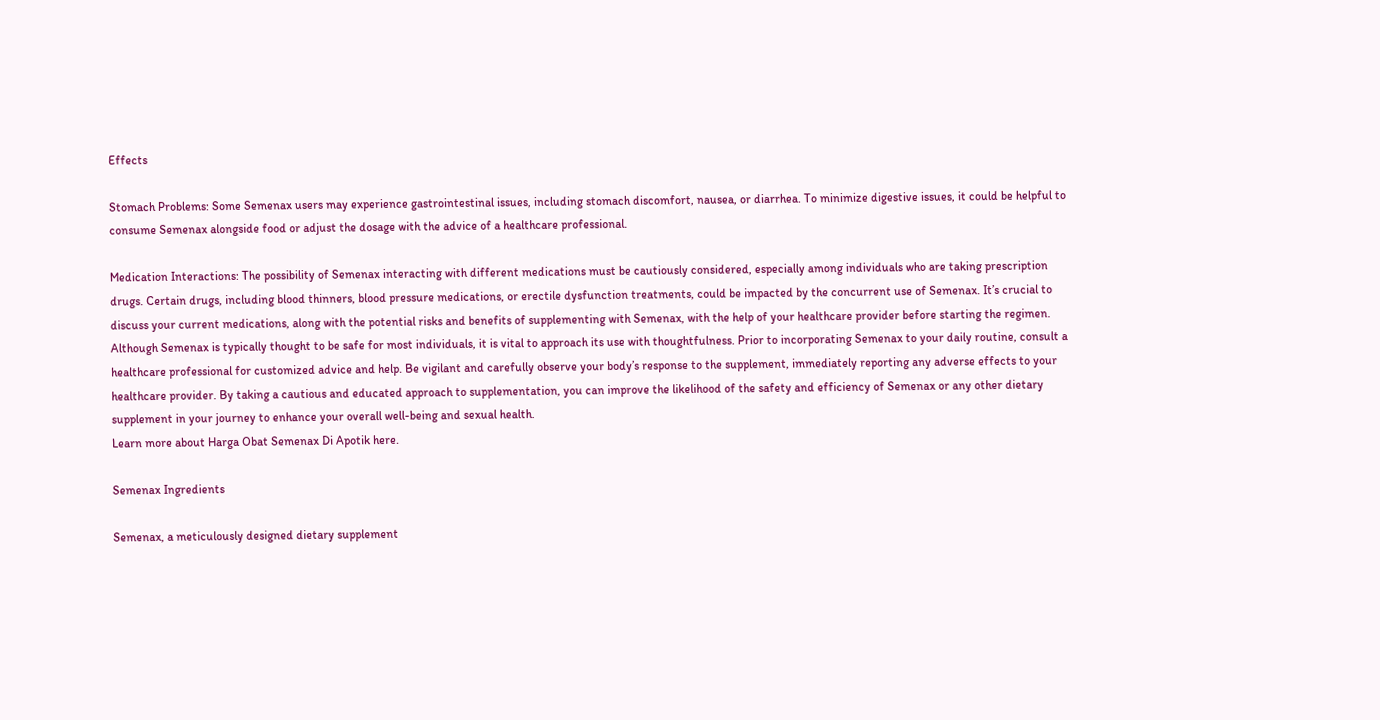Effects

Stomach Problems: Some Semenax users may experience gastrointestinal issues, including stomach discomfort, nausea, or diarrhea. To minimize digestive issues, it could be helpful to consume Semenax alongside food or adjust the dosage with the advice of a healthcare professional.

Medication Interactions: The possibility of Semenax interacting with different medications must be cautiously considered, especially among individuals who are taking prescription drugs. Certain drugs, including blood thinners, blood pressure medications, or erectile dysfunction treatments, could be impacted by the concurrent use of Semenax. It’s crucial to discuss your current medications, along with the potential risks and benefits of supplementing with Semenax, with the help of your healthcare provider before starting the regimen.
Although Semenax is typically thought to be safe for most individuals, it is vital to approach its use with thoughtfulness. Prior to incorporating Semenax to your daily routine, consult a healthcare professional for customized advice and help. Be vigilant and carefully observe your body’s response to the supplement, immediately reporting any adverse effects to your healthcare provider. By taking a cautious and educated approach to supplementation, you can improve the likelihood of the safety and efficiency of Semenax or any other dietary supplement in your journey to enhance your overall well-being and sexual health.
Learn more about Harga Obat Semenax Di Apotik here.

Semenax Ingredients

Semenax, a meticulously designed dietary supplement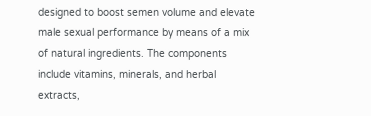designed to boost semen volume and elevate male sexual performance by means of a mix of natural ingredients. The components include vitamins, minerals, and herbal extracts,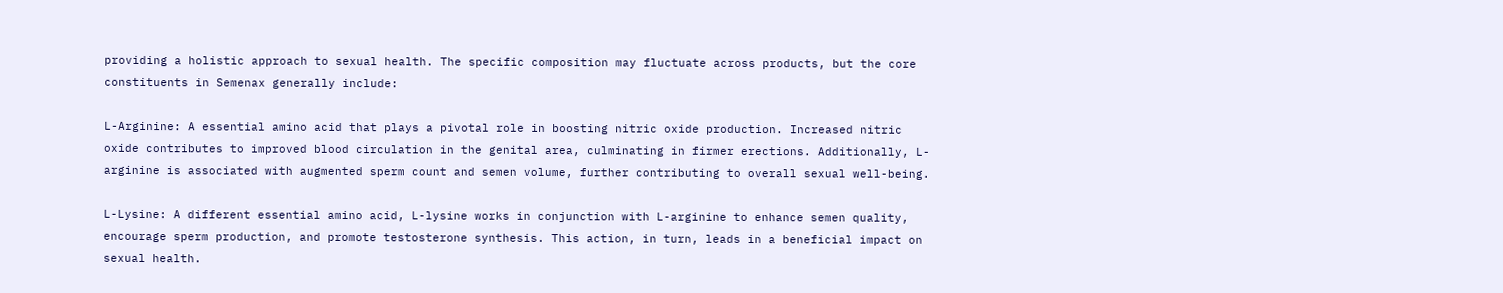providing a holistic approach to sexual health. The specific composition may fluctuate across products, but the core constituents in Semenax generally include:

L-Arginine: A essential amino acid that plays a pivotal role in boosting nitric oxide production. Increased nitric oxide contributes to improved blood circulation in the genital area, culminating in firmer erections. Additionally, L-arginine is associated with augmented sperm count and semen volume, further contributing to overall sexual well-being.

L-Lysine: A different essential amino acid, L-lysine works in conjunction with L-arginine to enhance semen quality, encourage sperm production, and promote testosterone synthesis. This action, in turn, leads in a beneficial impact on sexual health.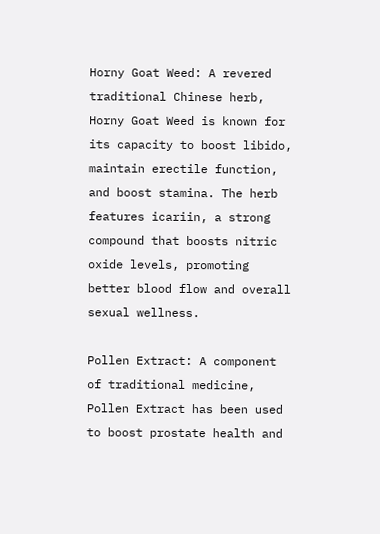Horny Goat Weed: A revered traditional Chinese herb, Horny Goat Weed is known for its capacity to boost libido, maintain erectile function, and boost stamina. The herb features icariin, a strong compound that boosts nitric oxide levels, promoting better blood flow and overall sexual wellness.

Pollen Extract: A component of traditional medicine, Pollen Extract has been used to boost prostate health and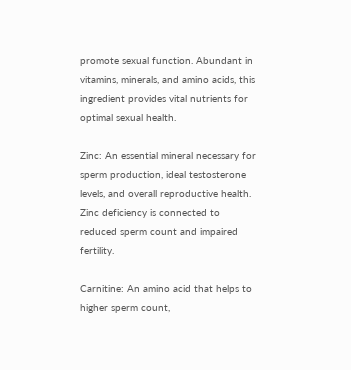promote sexual function. Abundant in vitamins, minerals, and amino acids, this ingredient provides vital nutrients for optimal sexual health.

Zinc: An essential mineral necessary for sperm production, ideal testosterone levels, and overall reproductive health. Zinc deficiency is connected to reduced sperm count and impaired fertility.

Carnitine: An amino acid that helps to higher sperm count,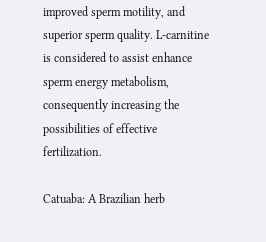improved sperm motility, and superior sperm quality. L-carnitine is considered to assist enhance sperm energy metabolism, consequently increasing the possibilities of effective fertilization.

Catuaba: A Brazilian herb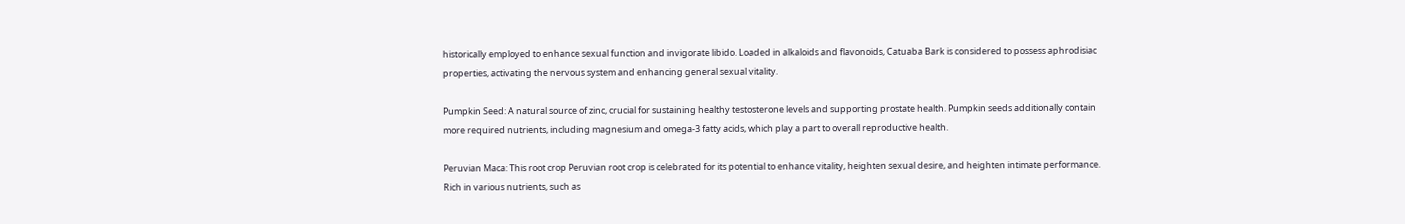historically employed to enhance sexual function and invigorate libido. Loaded in alkaloids and flavonoids, Catuaba Bark is considered to possess aphrodisiac properties, activating the nervous system and enhancing general sexual vitality.

Pumpkin Seed: A natural source of zinc, crucial for sustaining healthy testosterone levels and supporting prostate health. Pumpkin seeds additionally contain more required nutrients, including magnesium and omega-3 fatty acids, which play a part to overall reproductive health.

Peruvian Maca: This root crop Peruvian root crop is celebrated for its potential to enhance vitality, heighten sexual desire, and heighten intimate performance. Rich in various nutrients, such as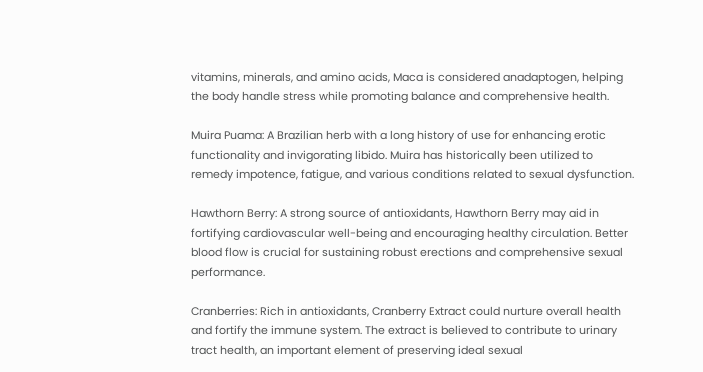vitamins, minerals, and amino acids, Maca is considered anadaptogen, helping the body handle stress while promoting balance and comprehensive health.

Muira Puama: A Brazilian herb with a long history of use for enhancing erotic functionality and invigorating libido. Muira has historically been utilized to remedy impotence, fatigue, and various conditions related to sexual dysfunction.

Hawthorn Berry: A strong source of antioxidants, Hawthorn Berry may aid in fortifying cardiovascular well-being and encouraging healthy circulation. Better blood flow is crucial for sustaining robust erections and comprehensive sexual performance.

Cranberries: Rich in antioxidants, Cranberry Extract could nurture overall health and fortify the immune system. The extract is believed to contribute to urinary tract health, an important element of preserving ideal sexual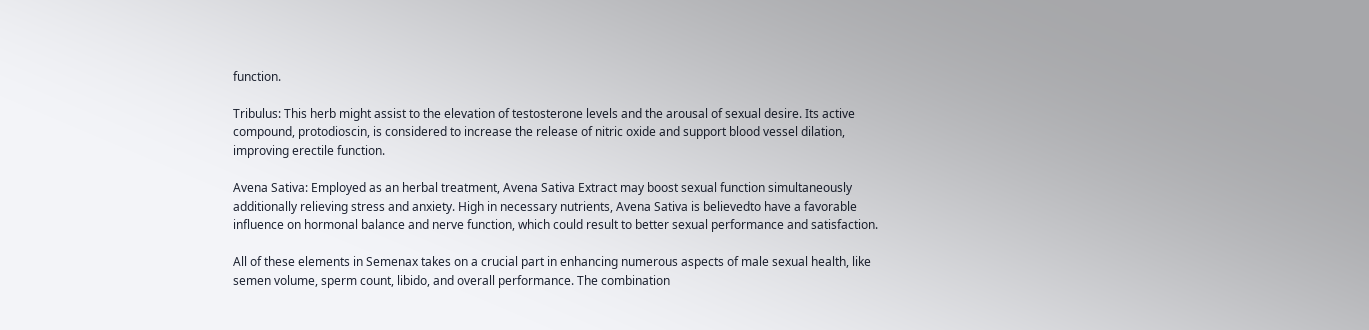function.

Tribulus: This herb might assist to the elevation of testosterone levels and the arousal of sexual desire. Its active compound, protodioscin, is considered to increase the release of nitric oxide and support blood vessel dilation, improving erectile function.

Avena Sativa: Employed as an herbal treatment, Avena Sativa Extract may boost sexual function simultaneously additionally relieving stress and anxiety. High in necessary nutrients, Avena Sativa is believedto have a favorable influence on hormonal balance and nerve function, which could result to better sexual performance and satisfaction.

All of these elements in Semenax takes on a crucial part in enhancing numerous aspects of male sexual health, like semen volume, sperm count, libido, and overall performance. The combination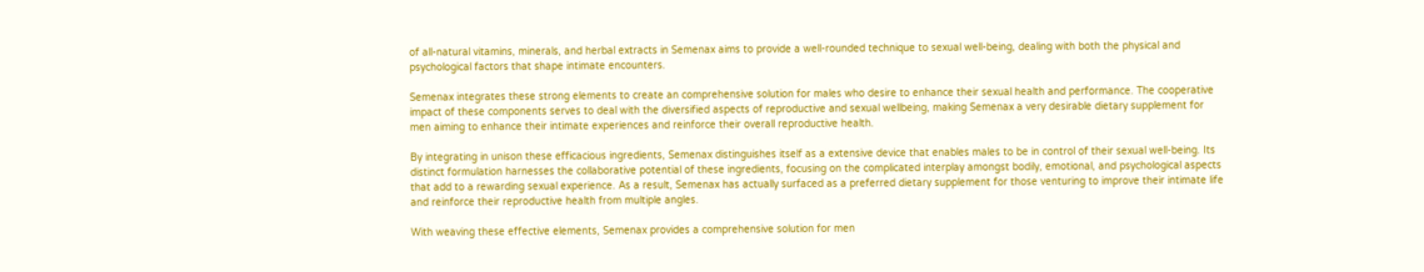of all-natural vitamins, minerals, and herbal extracts in Semenax aims to provide a well-rounded technique to sexual well-being, dealing with both the physical and psychological factors that shape intimate encounters.

Semenax integrates these strong elements to create an comprehensive solution for males who desire to enhance their sexual health and performance. The cooperative impact of these components serves to deal with the diversified aspects of reproductive and sexual wellbeing, making Semenax a very desirable dietary supplement for men aiming to enhance their intimate experiences and reinforce their overall reproductive health.

By integrating in unison these efficacious ingredients, Semenax distinguishes itself as a extensive device that enables males to be in control of their sexual well-being. Its distinct formulation harnesses the collaborative potential of these ingredients, focusing on the complicated interplay amongst bodily, emotional, and psychological aspects that add to a rewarding sexual experience. As a result, Semenax has actually surfaced as a preferred dietary supplement for those venturing to improve their intimate life and reinforce their reproductive health from multiple angles.

With weaving these effective elements, Semenax provides a comprehensive solution for men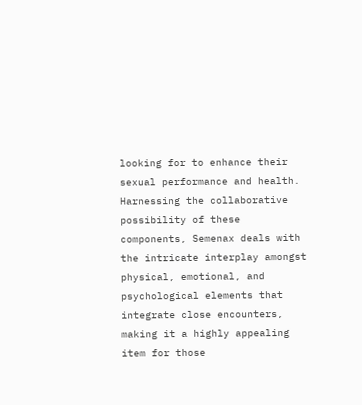looking for to enhance their sexual performance and health. Harnessing the collaborative possibility of these components, Semenax deals with the intricate interplay amongst physical, emotional, and psychological elements that integrate close encounters, making it a highly appealing item for those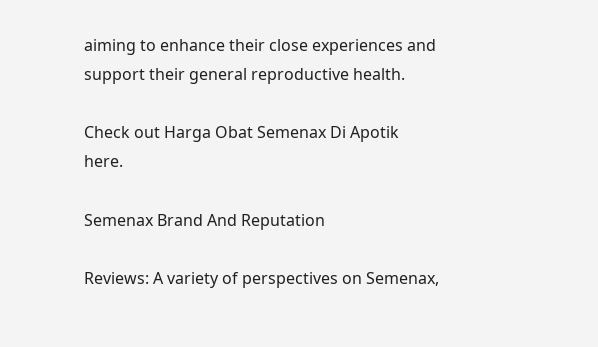aiming to enhance their close experiences and support their general reproductive health.

Check out Harga Obat Semenax Di Apotik here.

Semenax Brand And Reputation

Reviews: A variety of perspectives on Semenax,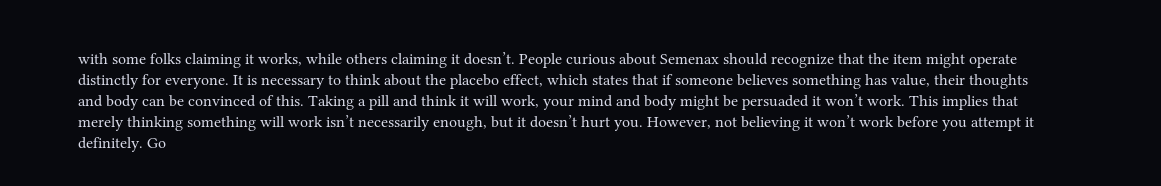with some folks claiming it works, while others claiming it doesn’t. People curious about Semenax should recognize that the item might operate distinctly for everyone. It is necessary to think about the placebo effect, which states that if someone believes something has value, their thoughts and body can be convinced of this. Taking a pill and think it will work, your mind and body might be persuaded it won’t work. This implies that merely thinking something will work isn’t necessarily enough, but it doesn’t hurt you. However, not believing it won’t work before you attempt it definitely. Go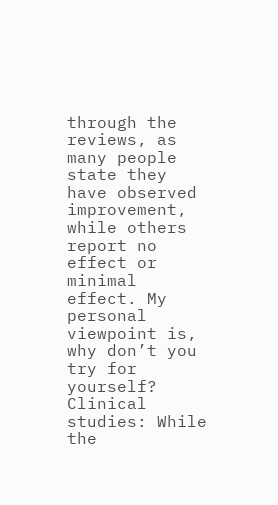through the reviews, as many people state they have observed improvement, while others report no effect or minimal effect. My personal viewpoint is, why don’t you try for yourself?
Clinical studies: While the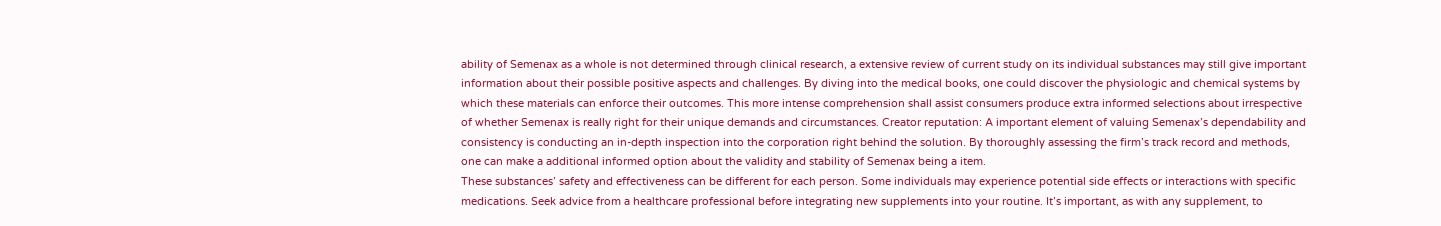ability of Semenax as a whole is not determined through clinical research, a extensive review of current study on its individual substances may still give important information about their possible positive aspects and challenges. By diving into the medical books, one could discover the physiologic and chemical systems by which these materials can enforce their outcomes. This more intense comprehension shall assist consumers produce extra informed selections about irrespective of whether Semenax is really right for their unique demands and circumstances. Creator reputation: A important element of valuing Semenax’s dependability and consistency is conducting an in-depth inspection into the corporation right behind the solution. By thoroughly assessing the firm’s track record and methods, one can make a additional informed option about the validity and stability of Semenax being a item.
These substances’ safety and effectiveness can be different for each person. Some individuals may experience potential side effects or interactions with specific medications. Seek advice from a healthcare professional before integrating new supplements into your routine. It’s important, as with any supplement, to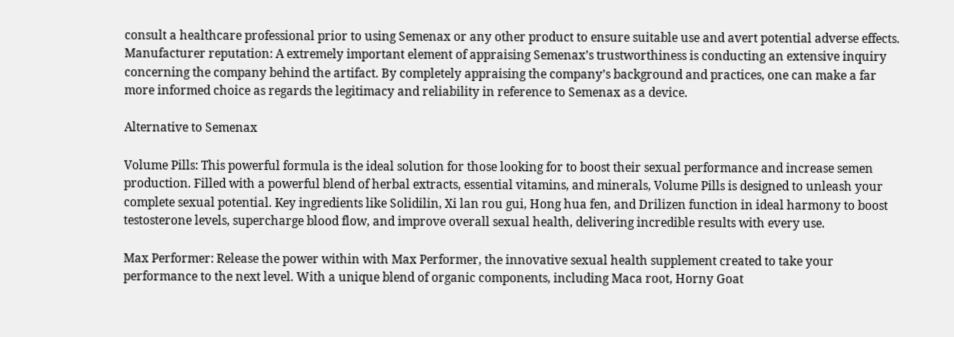consult a healthcare professional prior to using Semenax or any other product to ensure suitable use and avert potential adverse effects.
Manufacturer reputation: A extremely important element of appraising Semenax’s trustworthiness is conducting an extensive inquiry concerning the company behind the artifact. By completely appraising the company’s background and practices, one can make a far more informed choice as regards the legitimacy and reliability in reference to Semenax as a device.

Alternative to Semenax

Volume Pills: This powerful formula is the ideal solution for those looking for to boost their sexual performance and increase semen production. Filled with a powerful blend of herbal extracts, essential vitamins, and minerals, Volume Pills is designed to unleash your complete sexual potential. Key ingredients like Solidilin, Xi lan rou gui, Hong hua fen, and Drilizen function in ideal harmony to boost testosterone levels, supercharge blood flow, and improve overall sexual health, delivering incredible results with every use.

Max Performer: Release the power within with Max Performer, the innovative sexual health supplement created to take your performance to the next level. With a unique blend of organic components, including Maca root, Horny Goat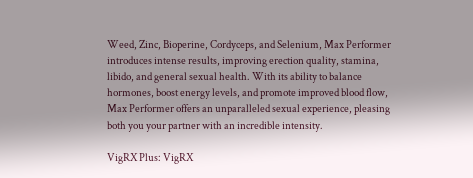Weed, Zinc, Bioperine, Cordyceps, and Selenium, Max Performer introduces intense results, improving erection quality, stamina, libido, and general sexual health. With its ability to balance hormones, boost energy levels, and promote improved blood flow, Max Performer offers an unparalleled sexual experience, pleasing both you your partner with an incredible intensity.

VigRX Plus: VigRX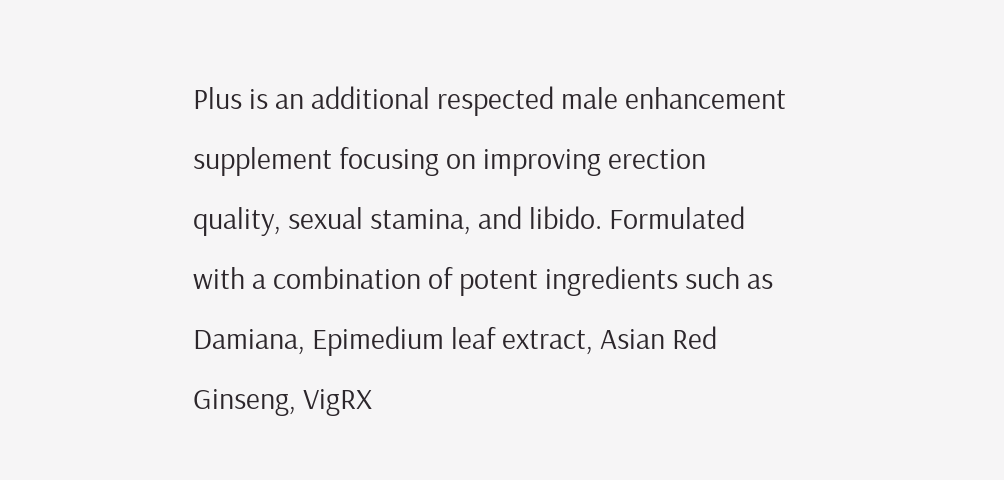Plus is an additional respected male enhancement supplement focusing on improving erection quality, sexual stamina, and libido. Formulated with a combination of potent ingredients such as Damiana, Epimedium leaf extract, Asian Red Ginseng, VigRX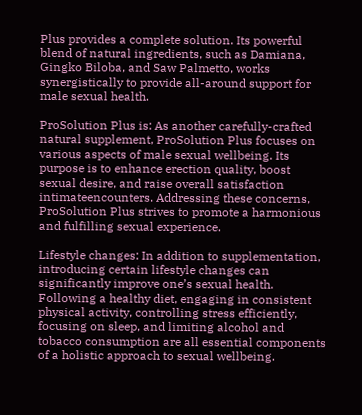Plus provides a complete solution. Its powerful blend of natural ingredients, such as Damiana, Gingko Biloba, and Saw Palmetto, works synergistically to provide all-around support for male sexual health.

ProSolution Plus is: As another carefully-crafted natural supplement, ProSolution Plus focuses on various aspects of male sexual wellbeing. Its purpose is to enhance erection quality, boost sexual desire, and raise overall satisfaction intimateencounters. Addressing these concerns, ProSolution Plus strives to promote a harmonious and fulfilling sexual experience.

Lifestyle changes: In addition to supplementation, introducing certain lifestyle changes can significantly improve one’s sexual health. Following a healthy diet, engaging in consistent physical activity, controlling stress efficiently, focusing on sleep, and limiting alcohol and tobacco consumption are all essential components of a holistic approach to sexual wellbeing.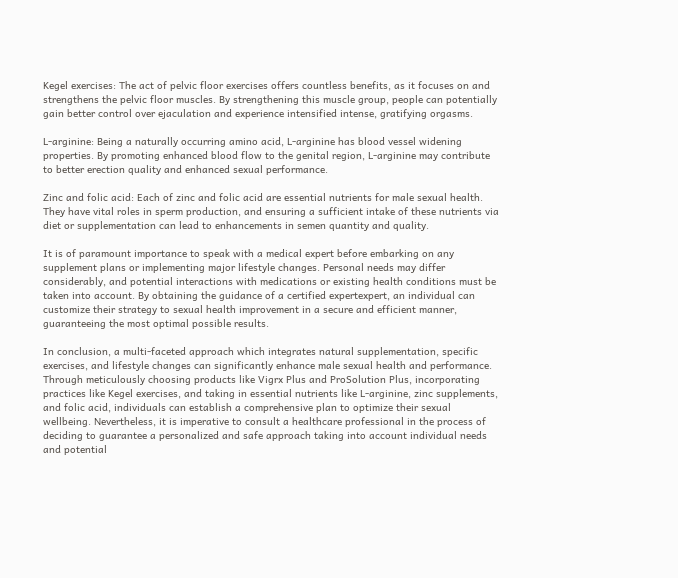Kegel exercises: The act of pelvic floor exercises offers countless benefits, as it focuses on and strengthens the pelvic floor muscles. By strengthening this muscle group, people can potentially gain better control over ejaculation and experience intensified intense, gratifying orgasms.

L-arginine: Being a naturally occurring amino acid, L-arginine has blood vessel widening properties. By promoting enhanced blood flow to the genital region, L-arginine may contribute to better erection quality and enhanced sexual performance.

Zinc and folic acid: Each of zinc and folic acid are essential nutrients for male sexual health. They have vital roles in sperm production, and ensuring a sufficient intake of these nutrients via diet or supplementation can lead to enhancements in semen quantity and quality.

It is of paramount importance to speak with a medical expert before embarking on any supplement plans or implementing major lifestyle changes. Personal needs may differ considerably, and potential interactions with medications or existing health conditions must be taken into account. By obtaining the guidance of a certified expertexpert, an individual can customize their strategy to sexual health improvement in a secure and efficient manner, guaranteeing the most optimal possible results.

In conclusion, a multi-faceted approach which integrates natural supplementation, specific exercises, and lifestyle changes can significantly enhance male sexual health and performance. Through meticulously choosing products like Vigrx Plus and ProSolution Plus, incorporating practices like Kegel exercises, and taking in essential nutrients like L-arginine, zinc supplements, and folic acid, individuals can establish a comprehensive plan to optimize their sexual wellbeing. Nevertheless, it is imperative to consult a healthcare professional in the process of deciding to guarantee a personalized and safe approach taking into account individual needs and potential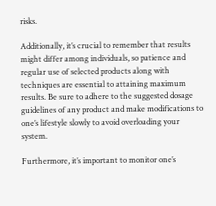risks.

Additionally, it’s crucial to remember that results might differ among individuals, so patience and regular use of selected products along with techniques are essential to attaining maximum results. Be sure to adhere to the suggested dosage guidelines of any product and make modifications to one’s lifestyle slowly to avoid overloading your system.

Furthermore, it’s important to monitor one’s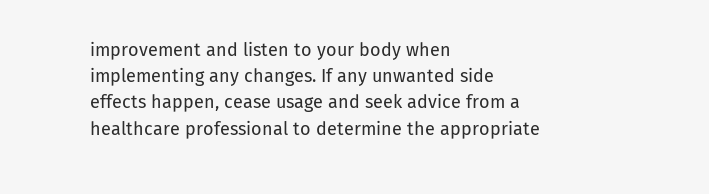improvement and listen to your body when implementing any changes. If any unwanted side effects happen, cease usage and seek advice from a healthcare professional to determine the appropriate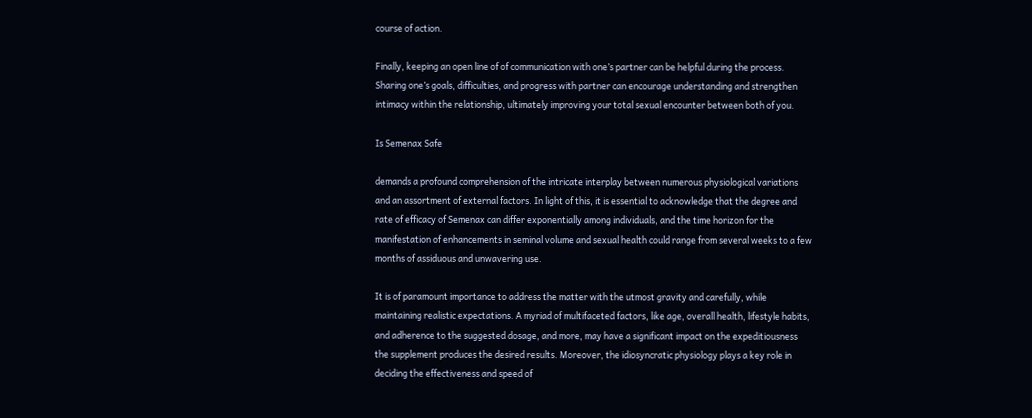course of action.

Finally, keeping an open line of of communication with one’s partner can be helpful during the process. Sharing one’s goals, difficulties, and progress with partner can encourage understanding and strengthen intimacy within the relationship, ultimately improving your total sexual encounter between both of you.

Is Semenax Safe

demands a profound comprehension of the intricate interplay between numerous physiological variations and an assortment of external factors. In light of this, it is essential to acknowledge that the degree and rate of efficacy of Semenax can differ exponentially among individuals, and the time horizon for the manifestation of enhancements in seminal volume and sexual health could range from several weeks to a few months of assiduous and unwavering use.

It is of paramount importance to address the matter with the utmost gravity and carefully, while maintaining realistic expectations. A myriad of multifaceted factors, like age, overall health, lifestyle habits, and adherence to the suggested dosage, and more, may have a significant impact on the expeditiousness the supplement produces the desired results. Moreover, the idiosyncratic physiology plays a key role in deciding the effectiveness and speed of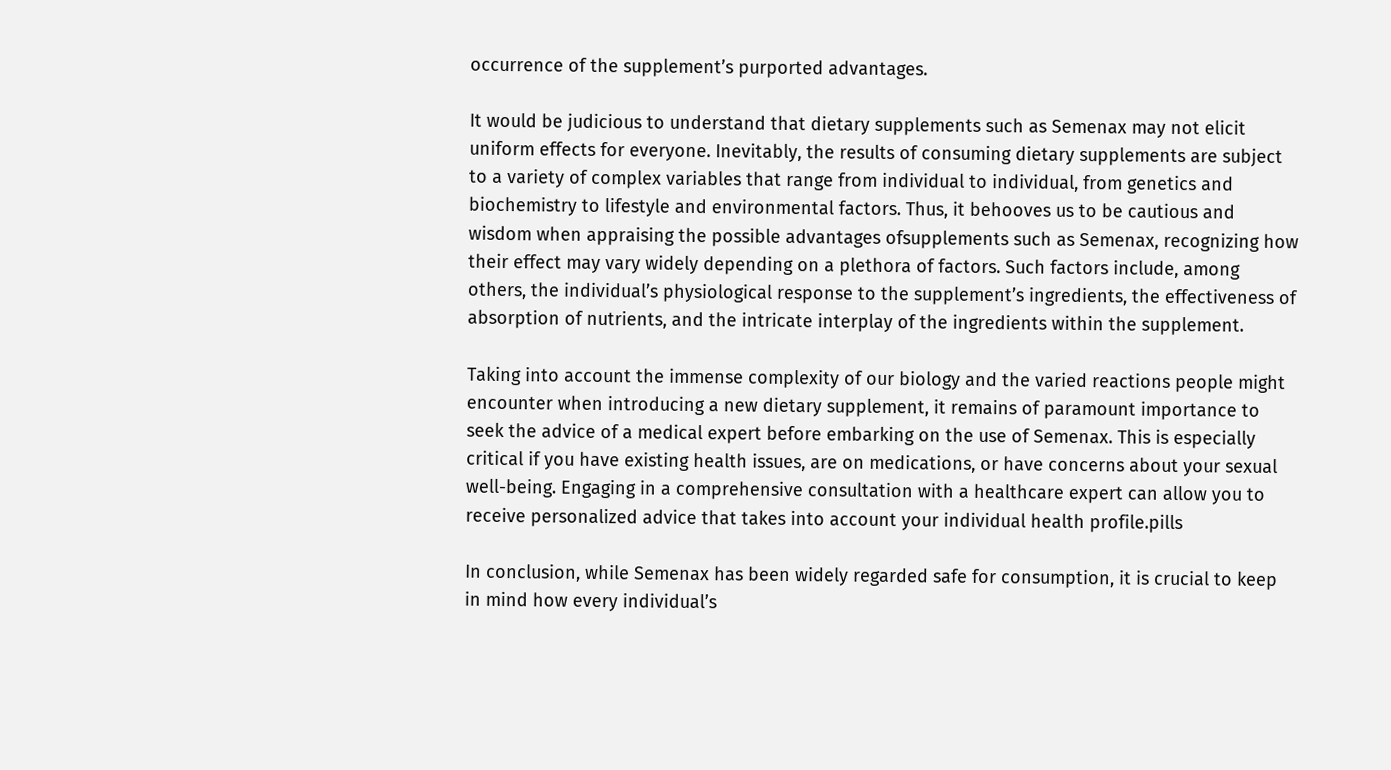occurrence of the supplement’s purported advantages.

It would be judicious to understand that dietary supplements such as Semenax may not elicit uniform effects for everyone. Inevitably, the results of consuming dietary supplements are subject to a variety of complex variables that range from individual to individual, from genetics and biochemistry to lifestyle and environmental factors. Thus, it behooves us to be cautious and wisdom when appraising the possible advantages ofsupplements such as Semenax, recognizing how their effect may vary widely depending on a plethora of factors. Such factors include, among others, the individual’s physiological response to the supplement’s ingredients, the effectiveness of absorption of nutrients, and the intricate interplay of the ingredients within the supplement.

Taking into account the immense complexity of our biology and the varied reactions people might encounter when introducing a new dietary supplement, it remains of paramount importance to seek the advice of a medical expert before embarking on the use of Semenax. This is especially critical if you have existing health issues, are on medications, or have concerns about your sexual well-being. Engaging in a comprehensive consultation with a healthcare expert can allow you to receive personalized advice that takes into account your individual health profile.pills

In conclusion, while Semenax has been widely regarded safe for consumption, it is crucial to keep in mind how every individual’s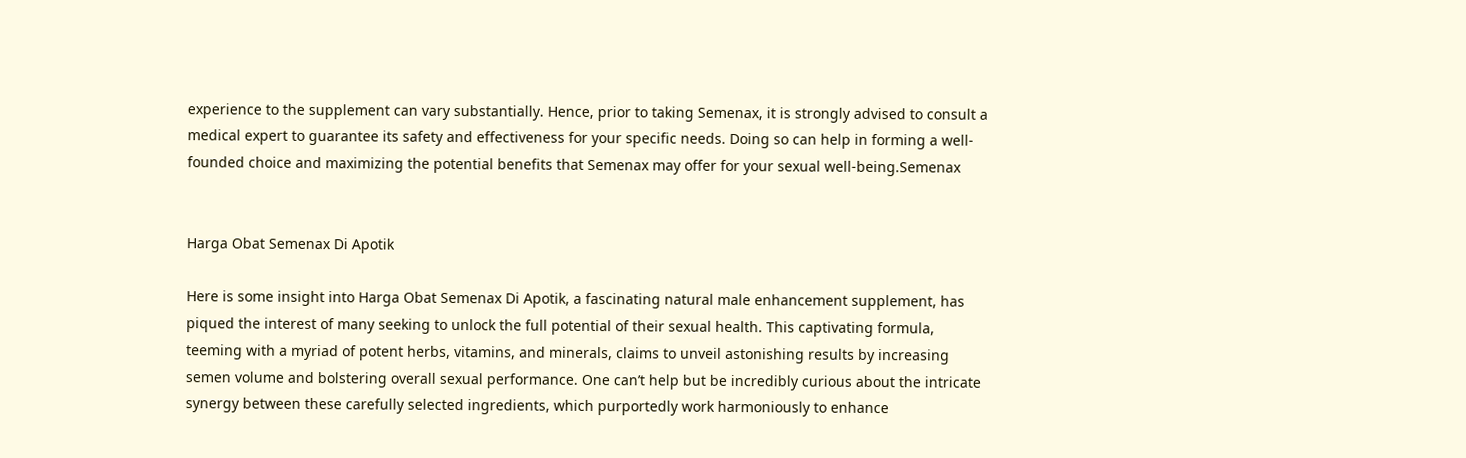experience to the supplement can vary substantially. Hence, prior to taking Semenax, it is strongly advised to consult a medical expert to guarantee its safety and effectiveness for your specific needs. Doing so can help in forming a well-founded choice and maximizing the potential benefits that Semenax may offer for your sexual well-being.Semenax


Harga Obat Semenax Di Apotik

Here is some insight into Harga Obat Semenax Di Apotik, a fascinating natural male enhancement supplement, has piqued the interest of many seeking to unlock the full potential of their sexual health. This captivating formula, teeming with a myriad of potent herbs, vitamins, and minerals, claims to unveil astonishing results by increasing semen volume and bolstering overall sexual performance. One can’t help but be incredibly curious about the intricate synergy between these carefully selected ingredients, which purportedly work harmoniously to enhance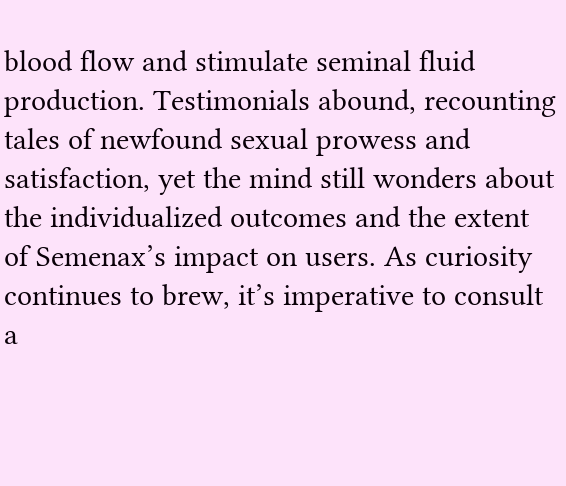blood flow and stimulate seminal fluid production. Testimonials abound, recounting tales of newfound sexual prowess and satisfaction, yet the mind still wonders about the individualized outcomes and the extent of Semenax’s impact on users. As curiosity continues to brew, it’s imperative to consult a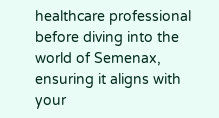healthcare professional before diving into the world of Semenax, ensuring it aligns with your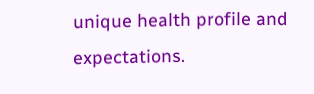unique health profile and expectations.